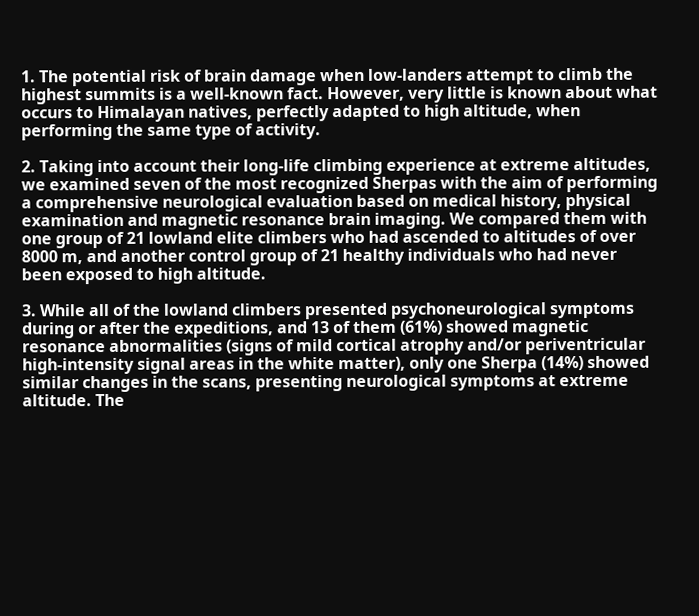1. The potential risk of brain damage when low-landers attempt to climb the highest summits is a well-known fact. However, very little is known about what occurs to Himalayan natives, perfectly adapted to high altitude, when performing the same type of activity.

2. Taking into account their long-life climbing experience at extreme altitudes, we examined seven of the most recognized Sherpas with the aim of performing a comprehensive neurological evaluation based on medical history, physical examination and magnetic resonance brain imaging. We compared them with one group of 21 lowland elite climbers who had ascended to altitudes of over 8000 m, and another control group of 21 healthy individuals who had never been exposed to high altitude.

3. While all of the lowland climbers presented psychoneurological symptoms during or after the expeditions, and 13 of them (61%) showed magnetic resonance abnormalities (signs of mild cortical atrophy and/or periventricular high-intensity signal areas in the white matter), only one Sherpa (14%) showed similar changes in the scans, presenting neurological symptoms at extreme altitude. The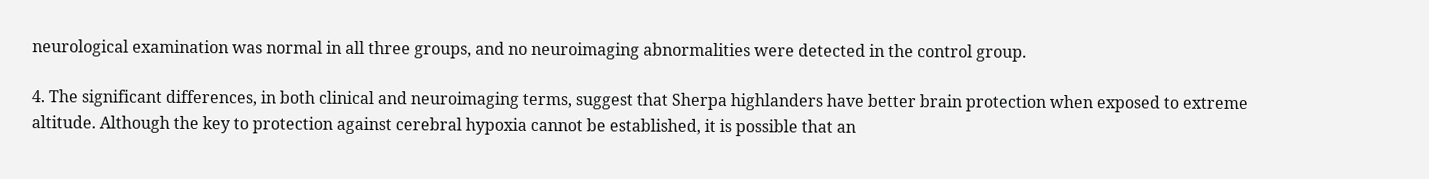neurological examination was normal in all three groups, and no neuroimaging abnormalities were detected in the control group.

4. The significant differences, in both clinical and neuroimaging terms, suggest that Sherpa highlanders have better brain protection when exposed to extreme altitude. Although the key to protection against cerebral hypoxia cannot be established, it is possible that an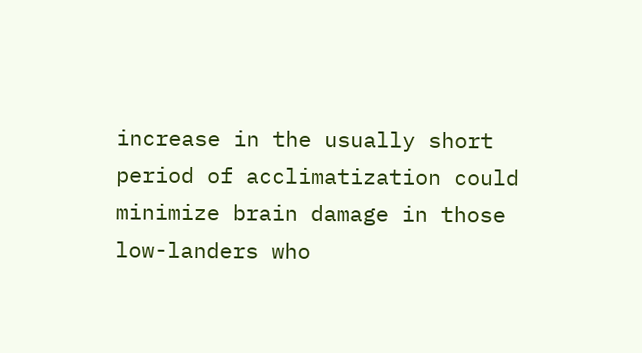increase in the usually short period of acclimatization could minimize brain damage in those low-landers who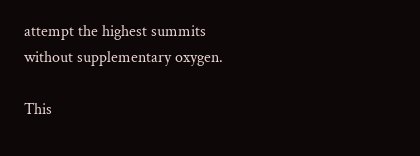attempt the highest summits without supplementary oxygen.

This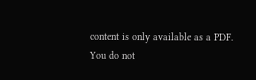content is only available as a PDF.
You do not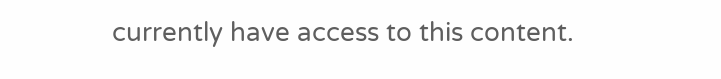currently have access to this content.